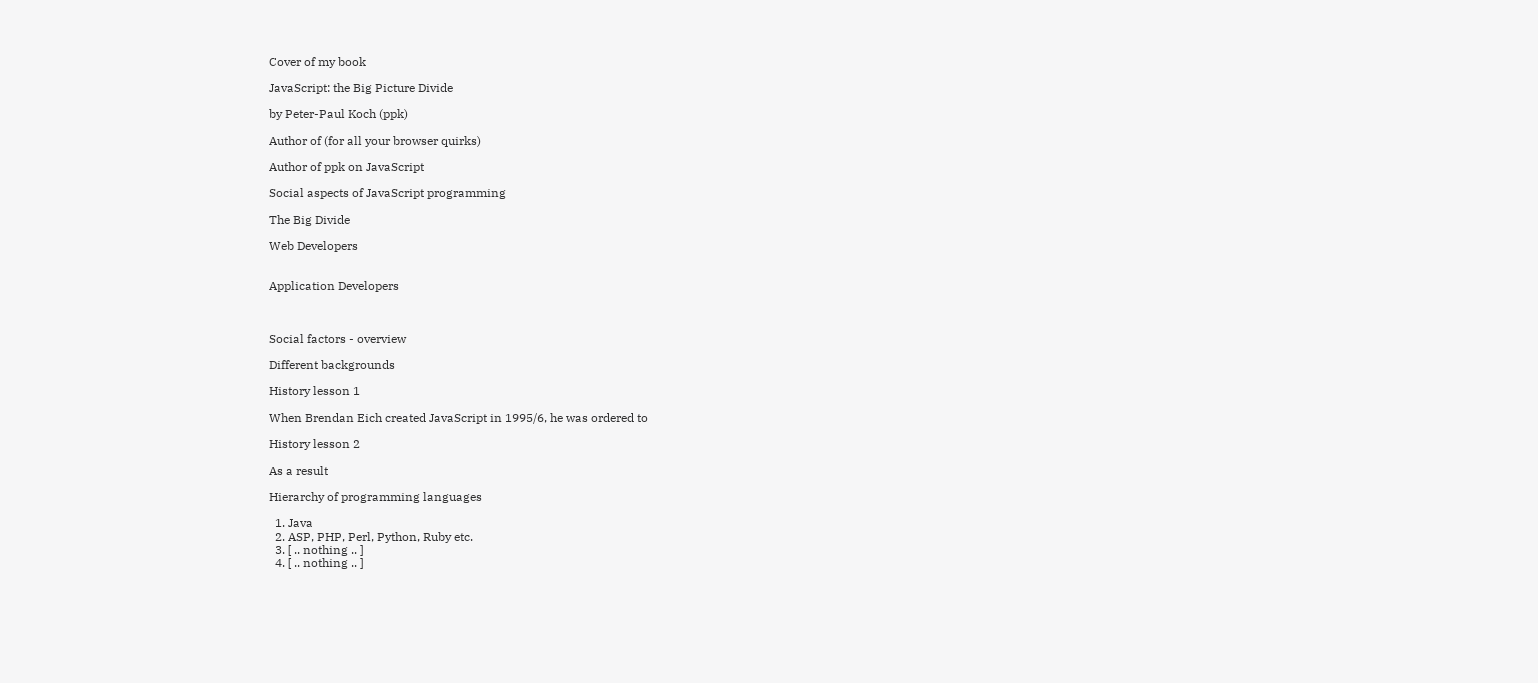Cover of my book

JavaScript: the Big Picture Divide

by Peter-Paul Koch (ppk)

Author of (for all your browser quirks)

Author of ppk on JavaScript

Social aspects of JavaScript programming

The Big Divide

Web Developers


Application Developers



Social factors - overview

Different backgrounds

History lesson 1

When Brendan Eich created JavaScript in 1995/6, he was ordered to

History lesson 2

As a result

Hierarchy of programming languages

  1. Java
  2. ASP, PHP, Perl, Python, Ruby etc.
  3. [ .. nothing .. ]
  4. [ .. nothing .. ]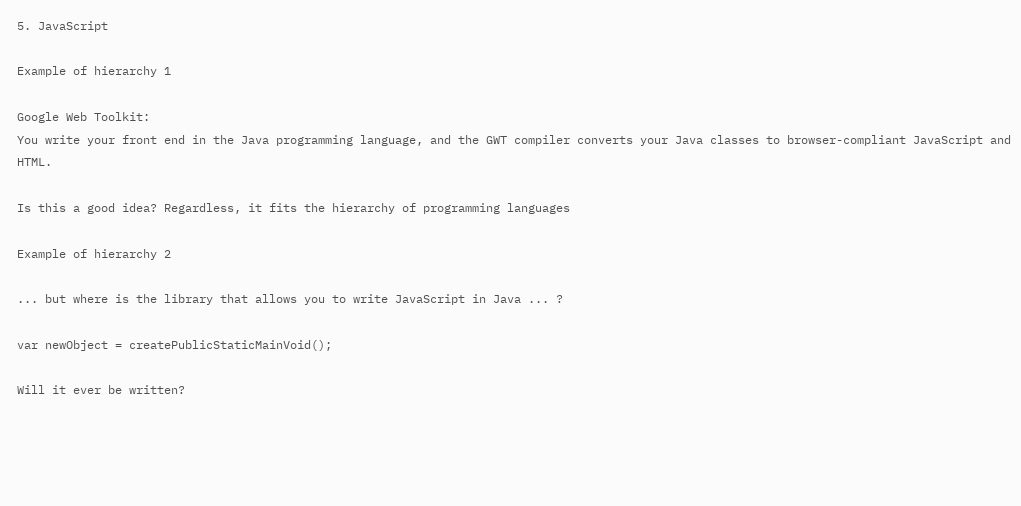5. JavaScript

Example of hierarchy 1

Google Web Toolkit:
You write your front end in the Java programming language, and the GWT compiler converts your Java classes to browser-compliant JavaScript and HTML.

Is this a good idea? Regardless, it fits the hierarchy of programming languages

Example of hierarchy 2

... but where is the library that allows you to write JavaScript in Java ... ?

var newObject = createPublicStaticMainVoid();

Will it ever be written?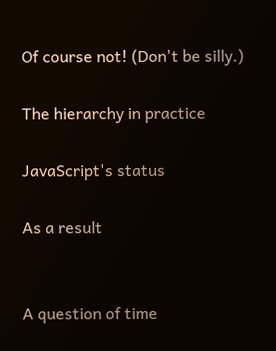Of course not! (Don't be silly.)

The hierarchy in practice

JavaScript's status

As a result


A question of time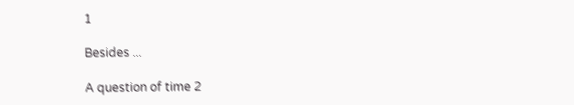1

Besides ...

A question of time 2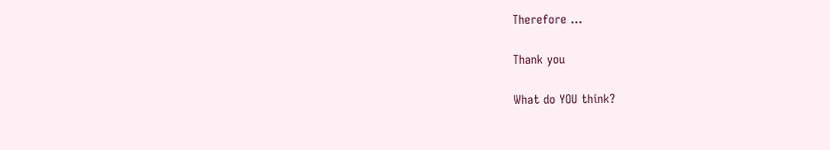Therefore ...

Thank you

What do YOU think?